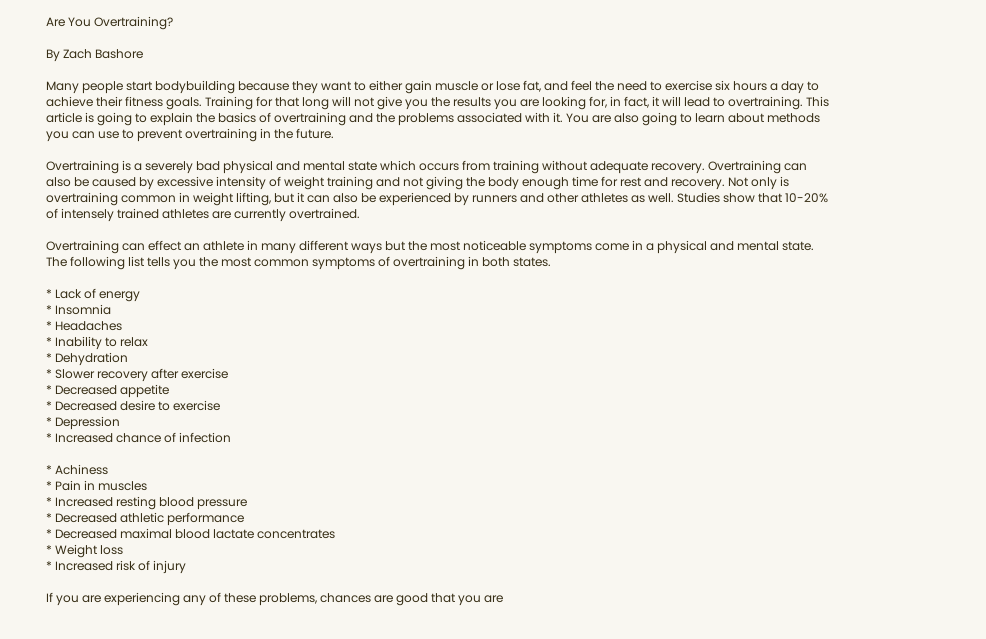Are You Overtraining?

By Zach Bashore

Many people start bodybuilding because they want to either gain muscle or lose fat, and feel the need to exercise six hours a day to achieve their fitness goals. Training for that long will not give you the results you are looking for, in fact, it will lead to overtraining. This article is going to explain the basics of overtraining and the problems associated with it. You are also going to learn about methods you can use to prevent overtraining in the future.

Overtraining is a severely bad physical and mental state which occurs from training without adequate recovery. Overtraining can also be caused by excessive intensity of weight training and not giving the body enough time for rest and recovery. Not only is overtraining common in weight lifting, but it can also be experienced by runners and other athletes as well. Studies show that 10-20% of intensely trained athletes are currently overtrained.

Overtraining can effect an athlete in many different ways but the most noticeable symptoms come in a physical and mental state. The following list tells you the most common symptoms of overtraining in both states.

* Lack of energy
* Insomnia
* Headaches
* Inability to relax
* Dehydration
* Slower recovery after exercise
* Decreased appetite
* Decreased desire to exercise
* Depression
* Increased chance of infection

* Achiness
* Pain in muscles
* Increased resting blood pressure
* Decreased athletic performance
* Decreased maximal blood lactate concentrates
* Weight loss
* Increased risk of injury

If you are experiencing any of these problems, chances are good that you are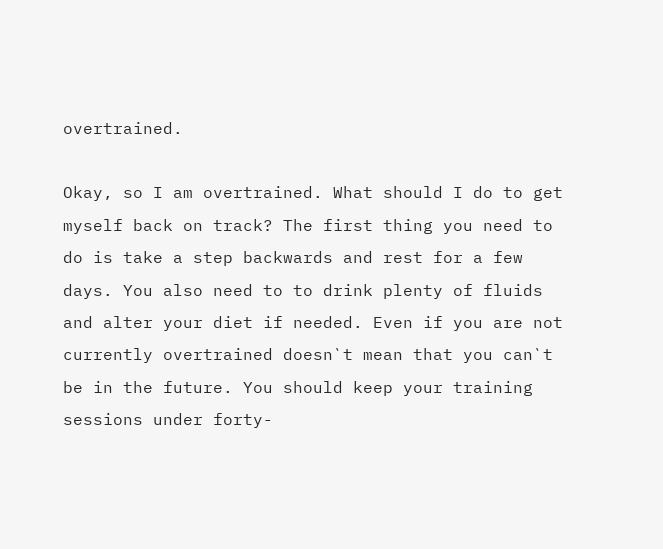overtrained.

Okay, so I am overtrained. What should I do to get myself back on track? The first thing you need to do is take a step backwards and rest for a few days. You also need to to drink plenty of fluids and alter your diet if needed. Even if you are not currently overtrained doesn`t mean that you can`t be in the future. You should keep your training sessions under forty-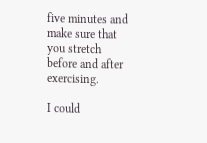five minutes and make sure that you stretch before and after exercising.

I could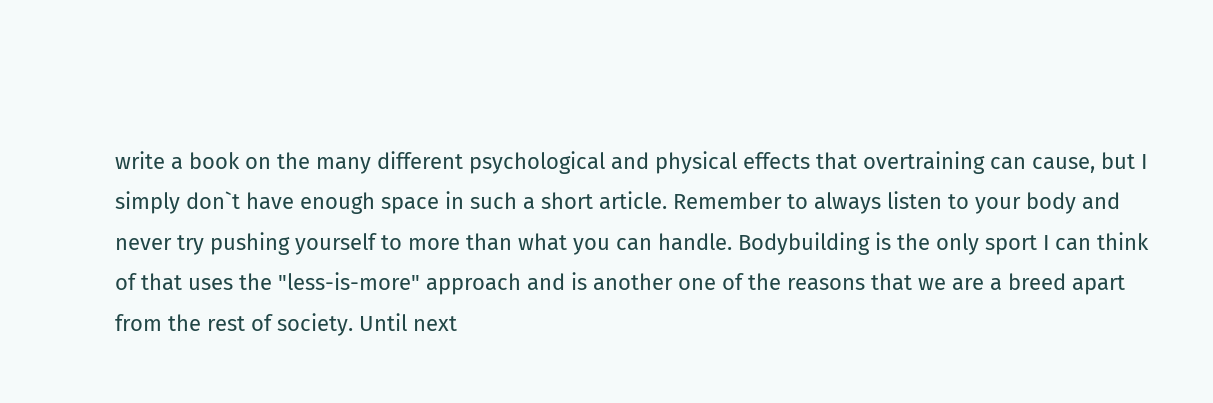write a book on the many different psychological and physical effects that overtraining can cause, but I simply don`t have enough space in such a short article. Remember to always listen to your body and never try pushing yourself to more than what you can handle. Bodybuilding is the only sport I can think of that uses the "less-is-more" approach and is another one of the reasons that we are a breed apart from the rest of society. Until next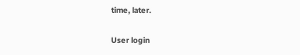time, later.

User login